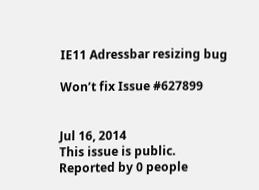IE11 Adressbar resizing bug

Won’t fix Issue #627899


Jul 16, 2014
This issue is public.
Reported by 0 people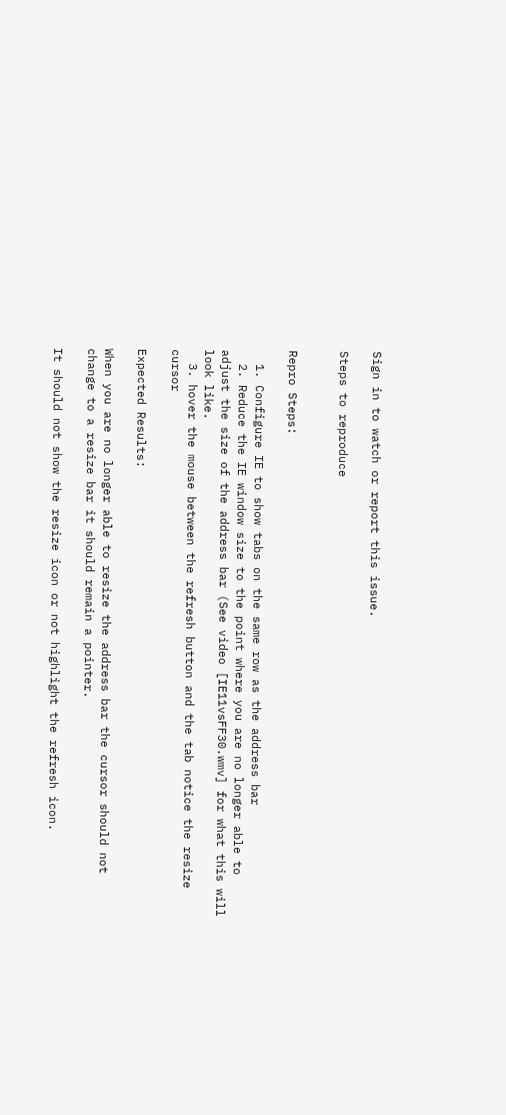Sign in to watch or report this issue.

Steps to reproduce


Repro Steps:

  1. Configure IE to show tabs on the same row as the address bar
  2. Reduce the IE window size to the point where you are no longer able to adjust the size of the address bar (See video [IE11vsFF30.wmv] for what this will look like.
  3. hover the mouse between the refresh button and the tab notice the resize cursor

Expected Results:

When you are no longer able to resize the address bar the cursor should not change to a resize bar it should remain a pointer.

It should not show the resize icon or not highlight the refresh icon.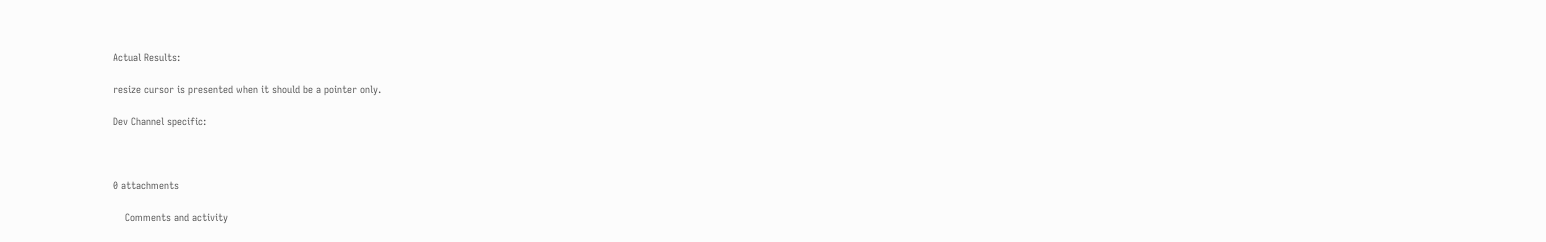Actual Results:

resize cursor is presented when it should be a pointer only.

Dev Channel specific:



0 attachments

    Comments and activity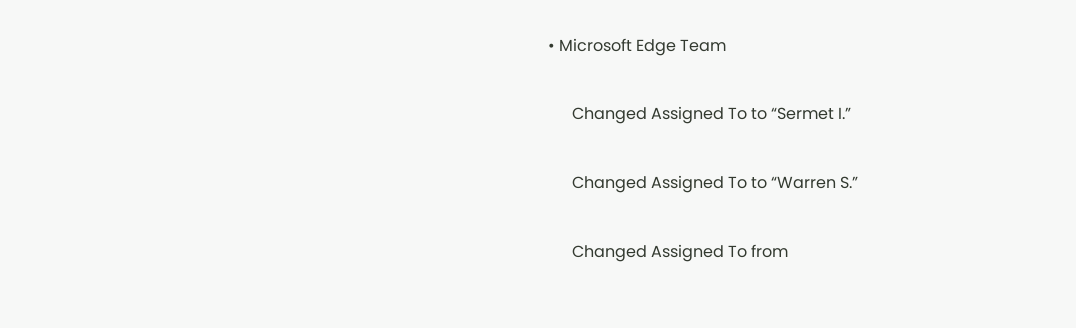• Microsoft Edge Team

      Changed Assigned To to “Sermet I.”

      Changed Assigned To to “Warren S.”

      Changed Assigned To from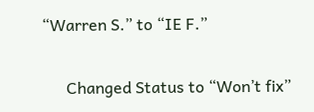“Warren S.” to “IE F.”

      Changed Status to “Won’t fix”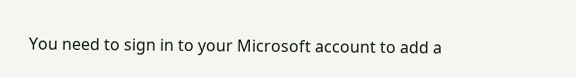You need to sign in to your Microsoft account to add a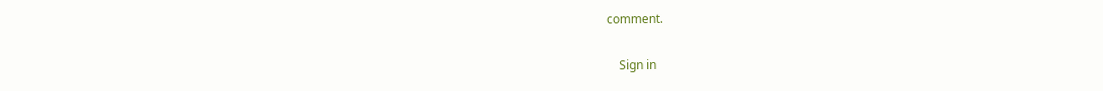comment.

    Sign in